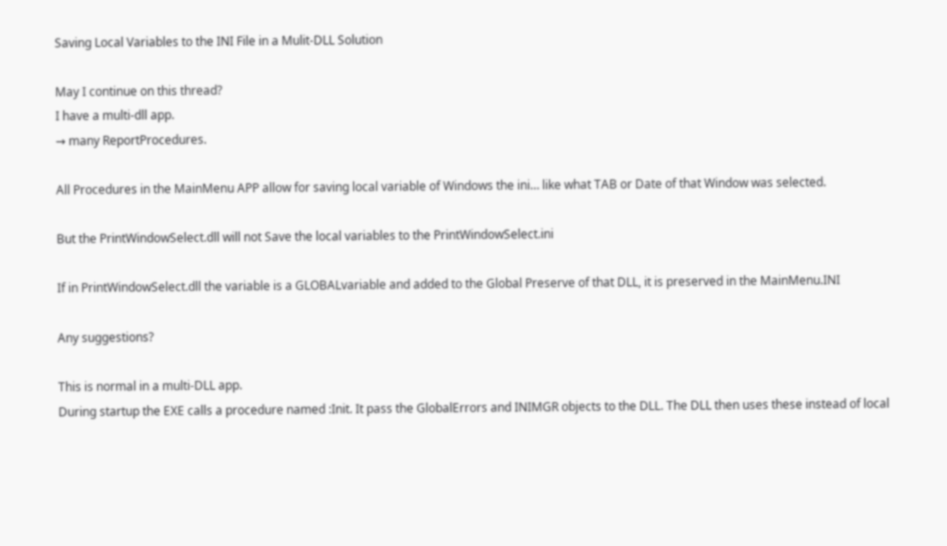Saving Local Variables to the INI File in a Mulit-DLL Solution

May I continue on this thread?
I have a multi-dll app.
→ many ReportProcedures.

All Procedures in the MainMenu APP allow for saving local variable of Windows the ini… like what TAB or Date of that Window was selected.

But the PrintWindowSelect.dll will not Save the local variables to the PrintWindowSelect.ini

If in PrintWindowSelect.dll the variable is a GLOBALvariable and added to the Global Preserve of that DLL, it is preserved in the MainMenu.INI

Any suggestions?

This is normal in a multi-DLL app.
During startup the EXE calls a procedure named :Init. It pass the GlobalErrors and INIMGR objects to the DLL. The DLL then uses these instead of local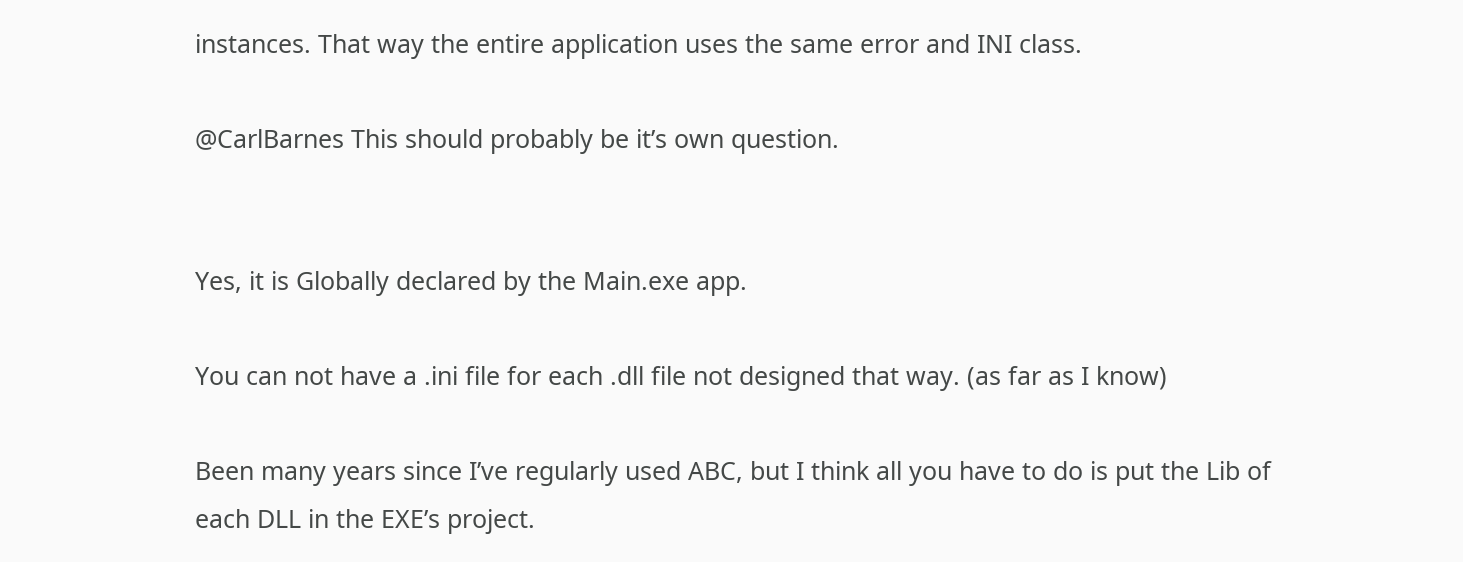instances. That way the entire application uses the same error and INI class.

@CarlBarnes This should probably be it’s own question.


Yes, it is Globally declared by the Main.exe app.

You can not have a .ini file for each .dll file not designed that way. (as far as I know)

Been many years since I’ve regularly used ABC, but I think all you have to do is put the Lib of each DLL in the EXE’s project.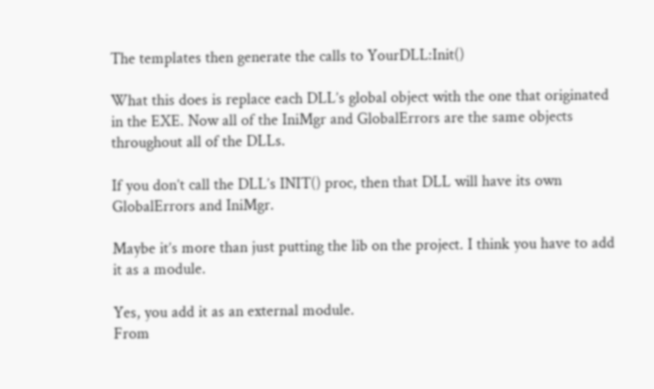The templates then generate the calls to YourDLL:Init()

What this does is replace each DLL’s global object with the one that originated in the EXE. Now all of the IniMgr and GlobalErrors are the same objects throughout all of the DLLs.

If you don’t call the DLL’s INIT() proc, then that DLL will have its own GlobalErrors and IniMgr.

Maybe it’s more than just putting the lib on the project. I think you have to add it as a module.

Yes, you add it as an external module.
From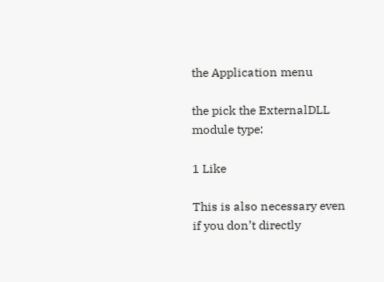the Application menu

the pick the ExternalDLL module type:

1 Like

This is also necessary even if you don’t directly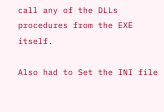call any of the DLLs procedures from the EXE itself.

Also had to Set the INI file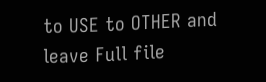to USE to OTHER and leave Full file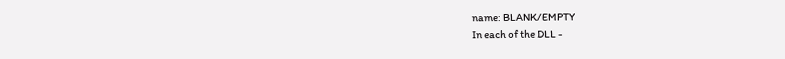name: BLANK/EMPTY
In each of the DLL -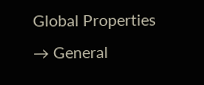Global Properties → General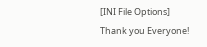[INI File Options]
Thank you Everyone!